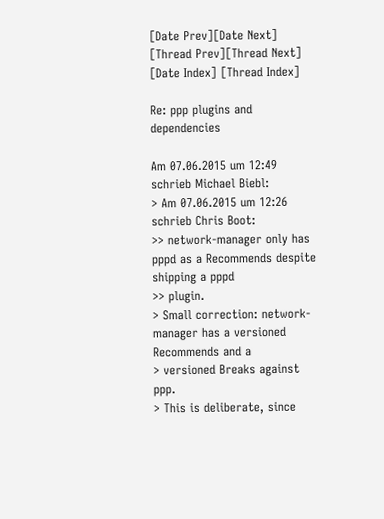[Date Prev][Date Next] [Thread Prev][Thread Next] [Date Index] [Thread Index]

Re: ppp plugins and dependencies

Am 07.06.2015 um 12:49 schrieb Michael Biebl:
> Am 07.06.2015 um 12:26 schrieb Chris Boot:
>> network-manager only has pppd as a Recommends despite shipping a pppd
>> plugin.
> Small correction: network-manager has a versioned Recommends and a
> versioned Breaks against ppp.
> This is deliberate, since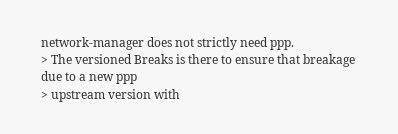network-manager does not strictly need ppp.
> The versioned Breaks is there to ensure that breakage due to a new ppp
> upstream version with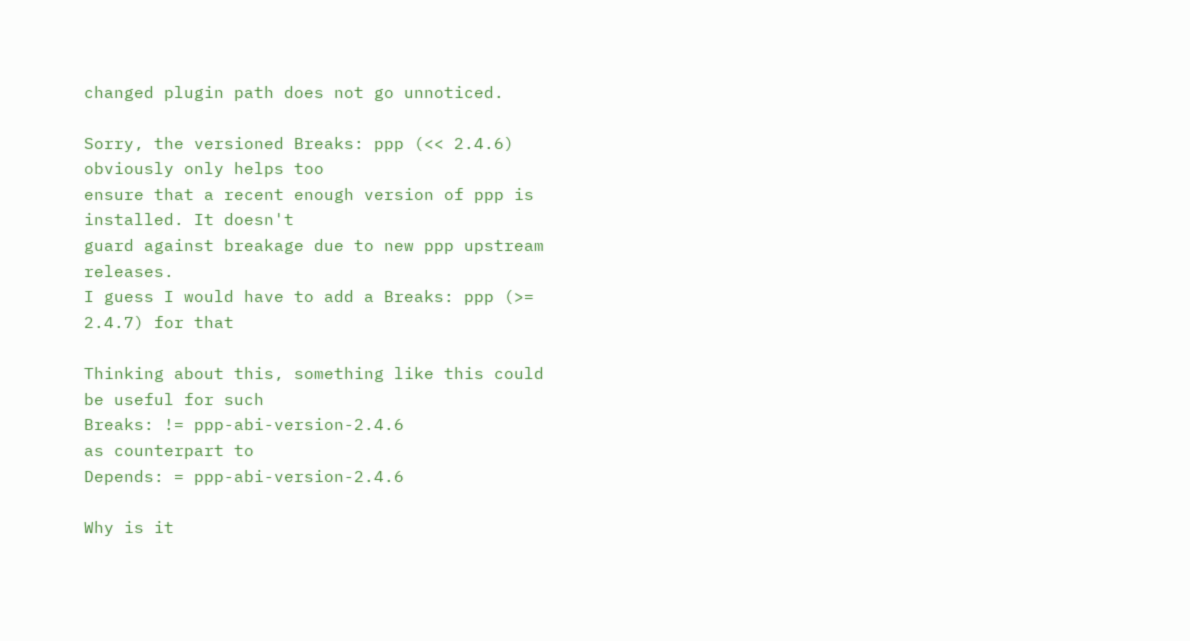changed plugin path does not go unnoticed.

Sorry, the versioned Breaks: ppp (<< 2.4.6) obviously only helps too
ensure that a recent enough version of ppp is installed. It doesn't
guard against breakage due to new ppp upstream releases.
I guess I would have to add a Breaks: ppp (>= 2.4.7) for that

Thinking about this, something like this could be useful for such
Breaks: != ppp-abi-version-2.4.6
as counterpart to
Depends: = ppp-abi-version-2.4.6

Why is it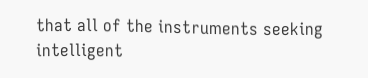that all of the instruments seeking intelligent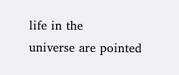life in the
universe are pointed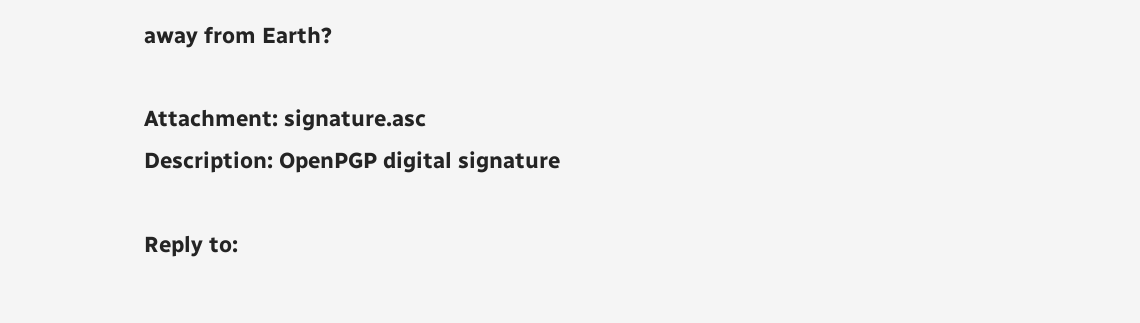away from Earth?

Attachment: signature.asc
Description: OpenPGP digital signature

Reply to: